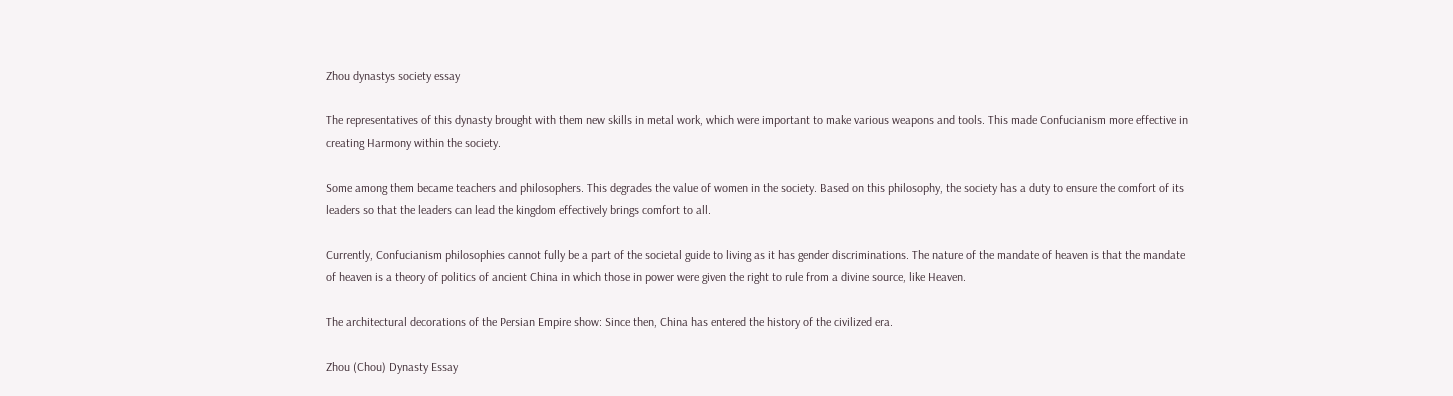Zhou dynastys society essay

The representatives of this dynasty brought with them new skills in metal work, which were important to make various weapons and tools. This made Confucianism more effective in creating Harmony within the society.

Some among them became teachers and philosophers. This degrades the value of women in the society. Based on this philosophy, the society has a duty to ensure the comfort of its leaders so that the leaders can lead the kingdom effectively brings comfort to all.

Currently, Confucianism philosophies cannot fully be a part of the societal guide to living as it has gender discriminations. The nature of the mandate of heaven is that the mandate of heaven is a theory of politics of ancient China in which those in power were given the right to rule from a divine source, like Heaven.

The architectural decorations of the Persian Empire show: Since then, China has entered the history of the civilized era.

Zhou (Chou) Dynasty Essay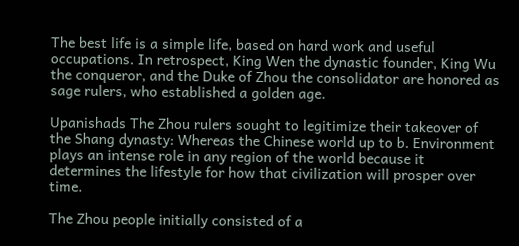The best life is a simple life, based on hard work and useful occupations. In retrospect, King Wen the dynastic founder, King Wu the conqueror, and the Duke of Zhou the consolidator are honored as sage rulers, who established a golden age.

Upanishads The Zhou rulers sought to legitimize their takeover of the Shang dynasty: Whereas the Chinese world up to b. Environment plays an intense role in any region of the world because it determines the lifestyle for how that civilization will prosper over time.

The Zhou people initially consisted of a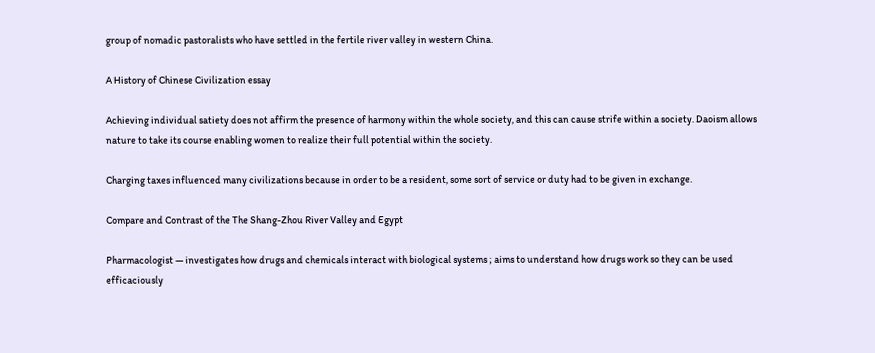group of nomadic pastoralists who have settled in the fertile river valley in western China.

A History of Chinese Civilization essay

Achieving individual satiety does not affirm the presence of harmony within the whole society, and this can cause strife within a society. Daoism allows nature to take its course enabling women to realize their full potential within the society.

Charging taxes influenced many civilizations because in order to be a resident, some sort of service or duty had to be given in exchange.

Compare and Contrast of the The Shang-Zhou River Valley and Egypt

Pharmacologist — investigates how drugs and chemicals interact with biological systems ; aims to understand how drugs work so they can be used efficaciously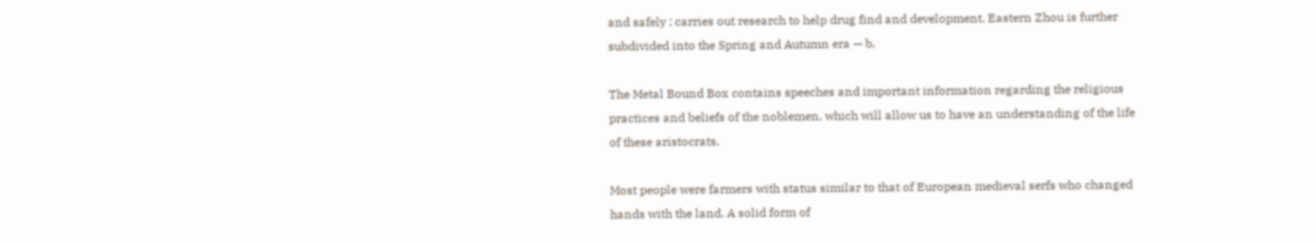and safely ; carries out research to help drug find and development. Eastern Zhou is further subdivided into the Spring and Autumn era — b.

The Metal Bound Box contains speeches and important information regarding the religious practices and beliefs of the noblemen, which will allow us to have an understanding of the life of these aristocrats.

Most people were farmers with status similar to that of European medieval serfs who changed hands with the land. A solid form of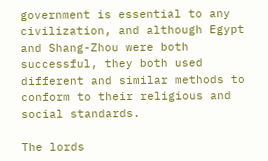government is essential to any civilization, and although Egypt and Shang-Zhou were both successful, they both used different and similar methods to conform to their religious and social standards.

The lords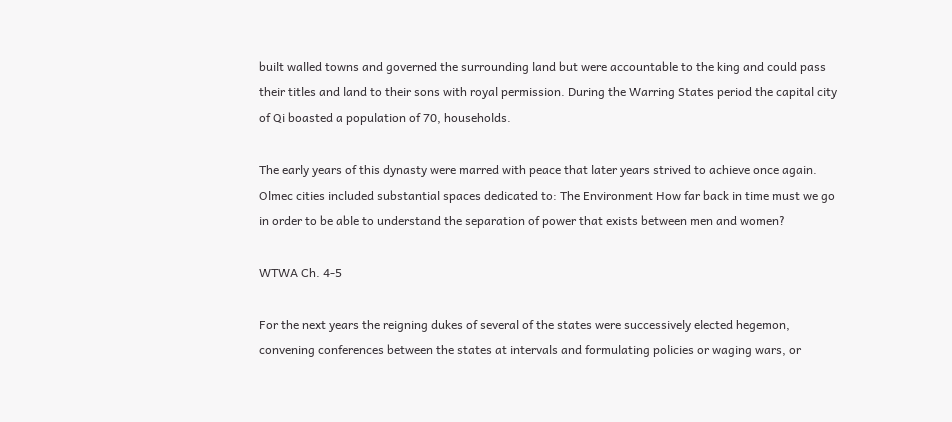built walled towns and governed the surrounding land but were accountable to the king and could pass their titles and land to their sons with royal permission. During the Warring States period the capital city of Qi boasted a population of 70, households.

The early years of this dynasty were marred with peace that later years strived to achieve once again. Olmec cities included substantial spaces dedicated to: The Environment How far back in time must we go in order to be able to understand the separation of power that exists between men and women?

WTWA Ch. 4-5

For the next years the reigning dukes of several of the states were successively elected hegemon, convening conferences between the states at intervals and formulating policies or waging wars, or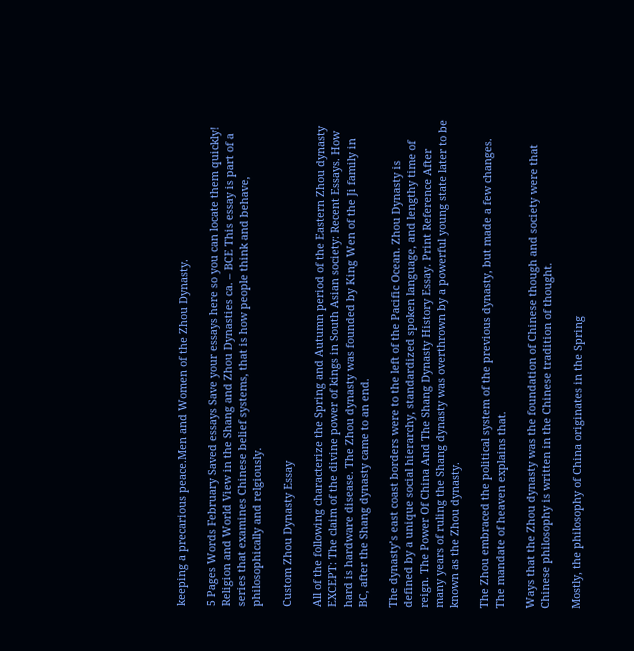keeping a precarious peace.Men and Women of the Zhou Dynasty.

5 Pages Words February Saved essays Save your essays here so you can locate them quickly! Religion and World View in the Shang and Zhou Dynasties ca. – BCE This essay is part of a series that examines Chinese belief systems, that is how people think and behave, philosophically and relgiously.

Custom Zhou Dynasty Essay

All of the following characterize the Spring and Autumn period of the Eastern Zhou dynasty EXCEPT: The claim of the divine power of kings in South Asian society: Recent Essays. How hard is hardware disease. The Zhou dynasty was founded by King Wen of the Ji family in BC, after the Shang dynasty came to an end.

The dynasty’s east coast borders were to the left of the Pacific Ocean. Zhou Dynasty is defined by a unique social hierarchy, standardized spoken language, and lengthy time of reign. The Power Of China And The Shang Dynasty History Essay. Print Reference After many years of ruling the Shang dynasty was overthrown by a powerful young state later to be known as the Zhou dynasty.

The Zhou embraced the political system of the previous dynasty, but made a few changes. The mandate of heaven explains that.

Ways that the Zhou dynasty was the foundation of Chinese though and society were that Chinese philosophy is written in the Chinese tradition of thought.

Mostly, the philosophy of China originates in the Spring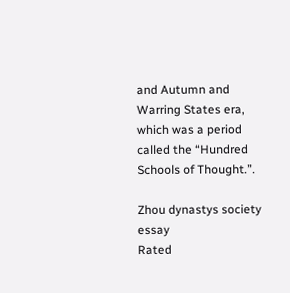and Autumn and Warring States era, which was a period called the “Hundred Schools of Thought.”.

Zhou dynastys society essay
Rated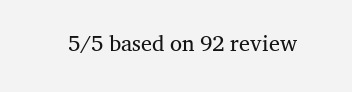5/5 based on 92 review